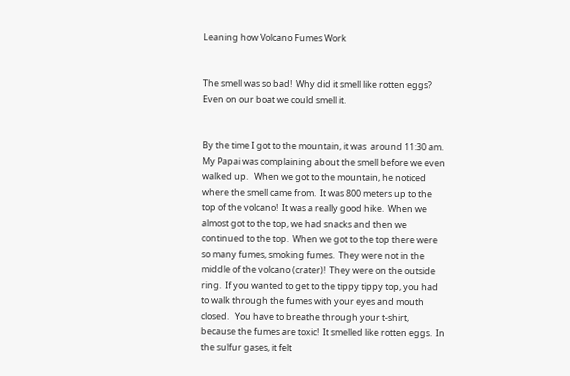Leaning how Volcano Fumes Work


The smell was so bad!  Why did it smell like rotten eggs? Even on our boat we could smell it.


By the time I got to the mountain, it was  around 11:30 am.   My Papai was complaining about the smell before we even walked up.   When we got to the mountain, he noticed where the smell came from.  It was 800 meters up to the top of the volcano!  It was a really good hike.  When we almost got to the top, we had snacks and then we continued to the top.  When we got to the top there were so many fumes, smoking fumes.  They were not in the middle of the volcano (crater)!  They were on the outside ring.  If you wanted to get to the tippy tippy top, you had to walk through the fumes with your eyes and mouth closed.   You have to breathe through your t-shirt, because the fumes are toxic!  It smelled like rotten eggs.  In the sulfur gases, it felt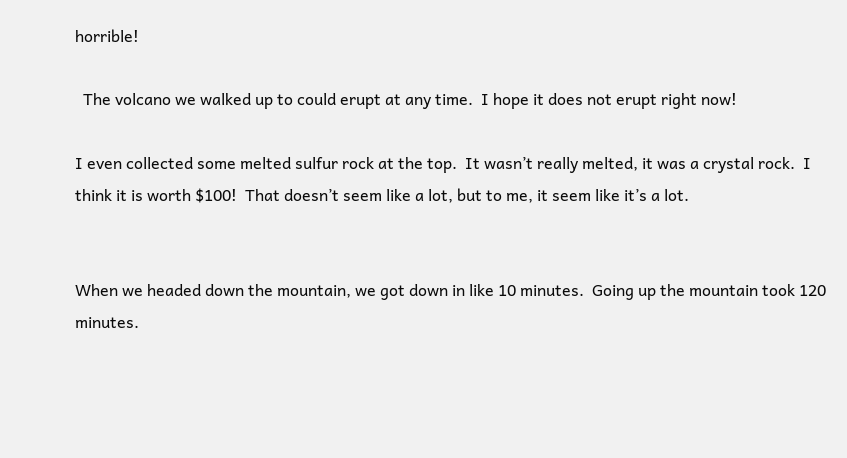horrible!

  The volcano we walked up to could erupt at any time.  I hope it does not erupt right now!

I even collected some melted sulfur rock at the top.  It wasn’t really melted, it was a crystal rock.  I think it is worth $100!  That doesn’t seem like a lot, but to me, it seem like it’s a lot.


When we headed down the mountain, we got down in like 10 minutes.  Going up the mountain took 120 minutes.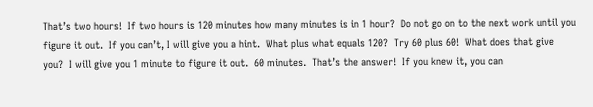That’s two hours!  If two hours is 120 minutes how many minutes is in 1 hour?  Do not go on to the next work until you figure it out.  If you can’t, I will give you a hint.  What plus what equals 120?  Try 60 plus 60!  What does that give you?  I will give you 1 minute to figure it out.  60 minutes.  That’s the answer!  If you knew it, you can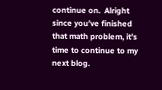continue on.  Alright since you’ve finished that math problem, it’s time to continue to my next blog.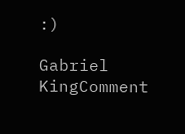:)

Gabriel KingComment